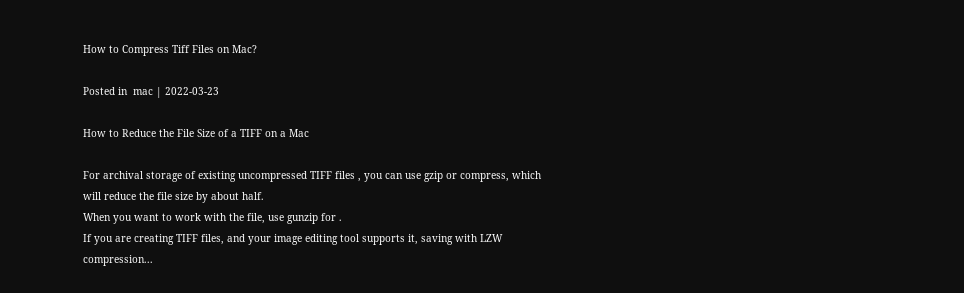How to Compress Tiff Files on Mac?

Posted in  mac | 2022-03-23

How to Reduce the File Size of a TIFF on a Mac

For archival storage of existing uncompressed TIFF files , you can use gzip or compress, which will reduce the file size by about half.
When you want to work with the file, use gunzip for .
If you are creating TIFF files, and your image editing tool supports it, saving with LZW compression...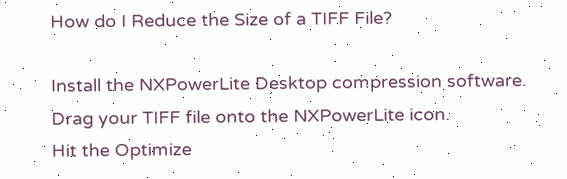How do I Reduce the Size of a TIFF File?

Install the NXPowerLite Desktop compression software.
Drag your TIFF file onto the NXPowerLite icon.
Hit the Optimize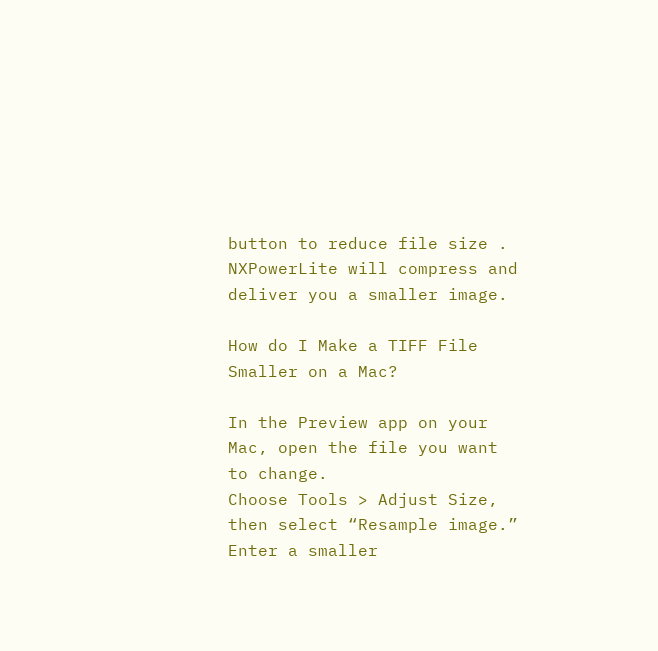button to reduce file size .
NXPowerLite will compress and deliver you a smaller image.

How do I Make a TIFF File Smaller on a Mac?

In the Preview app on your Mac, open the file you want to change.
Choose Tools > Adjust Size, then select “Resample image.”
Enter a smaller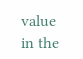value in the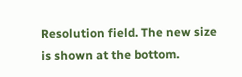Resolution field. The new size is shown at the bottom.